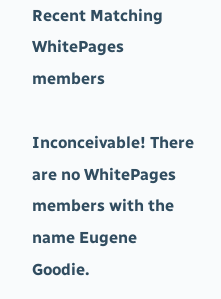Recent Matching
WhitePages members

Inconceivable! There are no WhitePages members with the name Eugene Goodie.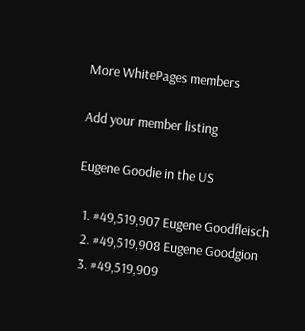More WhitePages members

Add your member listing

Eugene Goodie in the US

  1. #49,519,907 Eugene Goodfleisch
  2. #49,519,908 Eugene Goodgion
  3. #49,519,909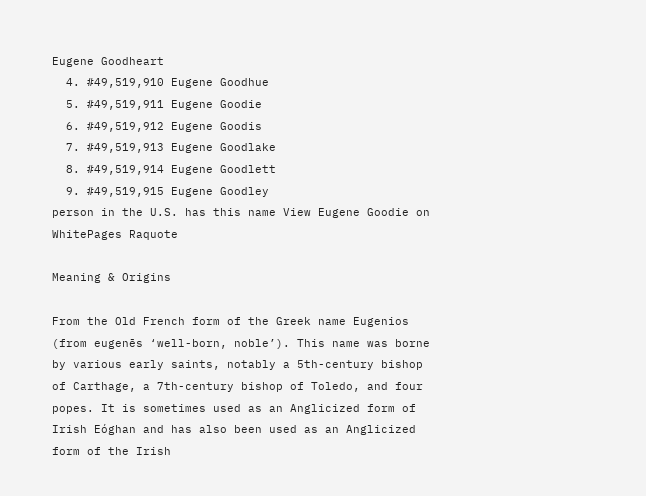Eugene Goodheart
  4. #49,519,910 Eugene Goodhue
  5. #49,519,911 Eugene Goodie
  6. #49,519,912 Eugene Goodis
  7. #49,519,913 Eugene Goodlake
  8. #49,519,914 Eugene Goodlett
  9. #49,519,915 Eugene Goodley
person in the U.S. has this name View Eugene Goodie on WhitePages Raquote

Meaning & Origins

From the Old French form of the Greek name Eugenios (from eugenēs ‘well-born, noble’). This name was borne by various early saints, notably a 5th-century bishop of Carthage, a 7th-century bishop of Toledo, and four popes. It is sometimes used as an Anglicized form of Irish Eóghan and has also been used as an Anglicized form of the Irish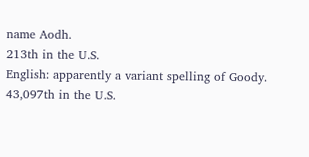name Aodh.
213th in the U.S.
English: apparently a variant spelling of Goody.
43,097th in the U.S.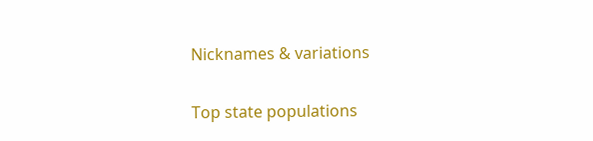Nicknames & variations

Top state populations